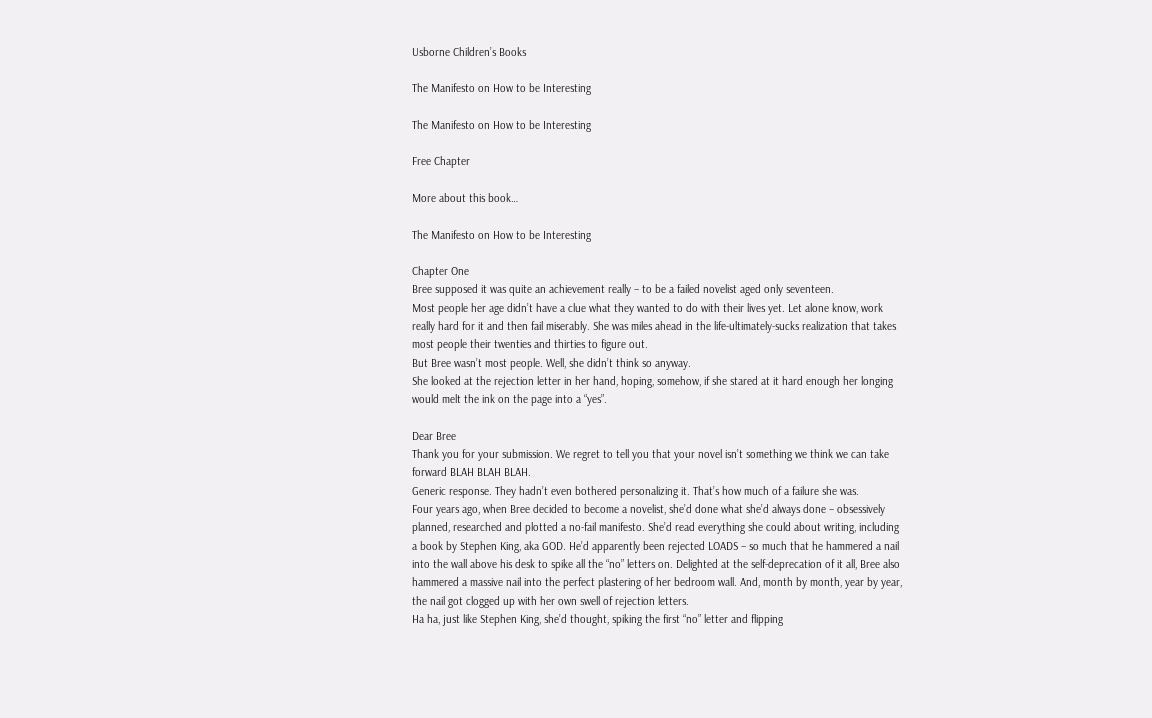Usborne Children’s Books

The Manifesto on How to be Interesting

The Manifesto on How to be Interesting

Free Chapter

More about this book…

The Manifesto on How to be Interesting

Chapter One
Bree supposed it was quite an achievement really – to be a failed novelist aged only seventeen.
Most people her age didn’t have a clue what they wanted to do with their lives yet. Let alone know, work really hard for it and then fail miserably. She was miles ahead in the life-ultimately-sucks realization that takes most people their twenties and thirties to figure out.
But Bree wasn’t most people. Well, she didn’t think so anyway.
She looked at the rejection letter in her hand, hoping, somehow, if she stared at it hard enough her longing would melt the ink on the page into a “yes”.

Dear Bree
Thank you for your submission. We regret to tell you that your novel isn’t something we think we can take forward BLAH BLAH BLAH.
Generic response. They hadn’t even bothered personalizing it. That’s how much of a failure she was.
Four years ago, when Bree decided to become a novelist, she’d done what she’d always done – obsessively planned, researched and plotted a no-fail manifesto. She’d read everything she could about writing, including a book by Stephen King, aka GOD. He’d apparently been rejected LOADS – so much that he hammered a nail into the wall above his desk to spike all the “no” letters on. Delighted at the self-deprecation of it all, Bree also hammered a massive nail into the perfect plastering of her bedroom wall. And, month by month, year by year, the nail got clogged up with her own swell of rejection letters.
Ha ha, just like Stephen King, she’d thought, spiking the first “no” letter and flipping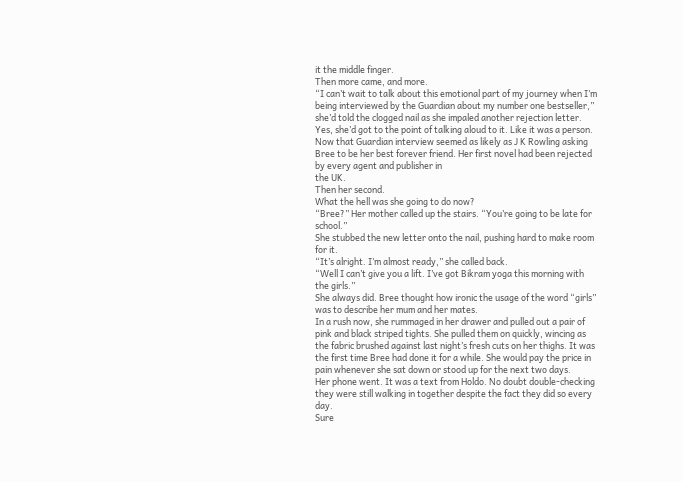it the middle finger.
Then more came, and more.
“I can’t wait to talk about this emotional part of my journey when I’m being interviewed by the Guardian about my number one bestseller,” she’d told the clogged nail as she impaled another rejection letter. Yes, she’d got to the point of talking aloud to it. Like it was a person.
Now that Guardian interview seemed as likely as J K Rowling asking Bree to be her best forever friend. Her first novel had been rejected by every agent and publisher in
the UK.
Then her second.
What the hell was she going to do now?
“Bree?” Her mother called up the stairs. “You’re going to be late for school.”
She stubbed the new letter onto the nail, pushing hard to make room for it.
“It’s alright. I’m almost ready,” she called back.
“Well I can’t give you a lift. I’ve got Bikram yoga this morning with the girls.”
She always did. Bree thought how ironic the usage of the word “girls” was to describe her mum and her mates.
In a rush now, she rummaged in her drawer and pulled out a pair of pink and black striped tights. She pulled them on quickly, wincing as the fabric brushed against last night’s fresh cuts on her thighs. It was the first time Bree had done it for a while. She would pay the price in pain whenever she sat down or stood up for the next two days.
Her phone went. It was a text from Holdo. No doubt double-checking they were still walking in together despite the fact they did so every day.
Sure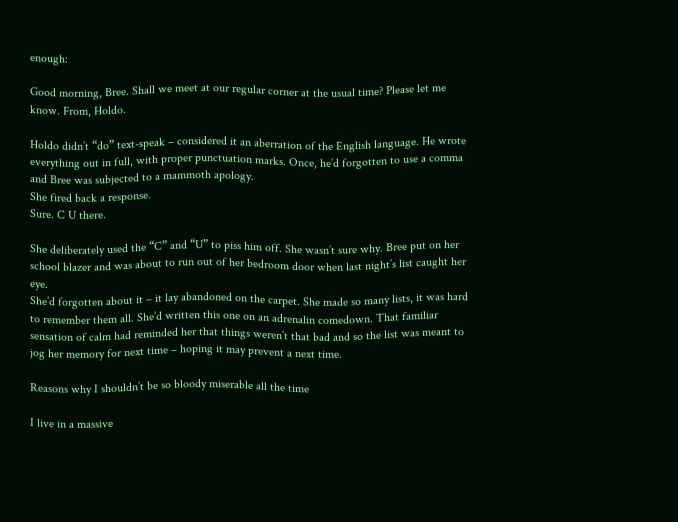enough:

Good morning, Bree. Shall we meet at our regular corner at the usual time? Please let me know. From, Holdo.

Holdo didn’t “do” text-speak – considered it an aberration of the English language. He wrote everything out in full, with proper punctuation marks. Once, he’d forgotten to use a comma and Bree was subjected to a mammoth apology.
She fired back a response.
Sure. C U there.

She deliberately used the “C” and “U” to piss him off. She wasn’t sure why. Bree put on her school blazer and was about to run out of her bedroom door when last night’s list caught her eye.
She’d forgotten about it – it lay abandoned on the carpet. She made so many lists, it was hard to remember them all. She’d written this one on an adrenalin comedown. That familiar sensation of calm had reminded her that things weren’t that bad and so the list was meant to jog her memory for next time – hoping it may prevent a next time.

Reasons why I shouldn’t be so bloody miserable all the time

I live in a massive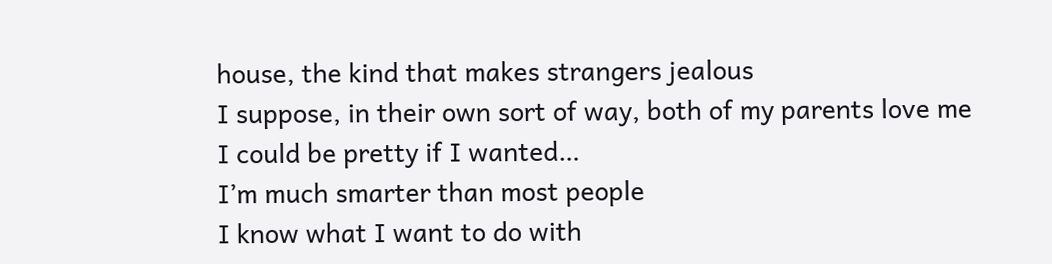house, the kind that makes strangers jealous
I suppose, in their own sort of way, both of my parents love me
I could be pretty if I wanted…
I’m much smarter than most people
I know what I want to do with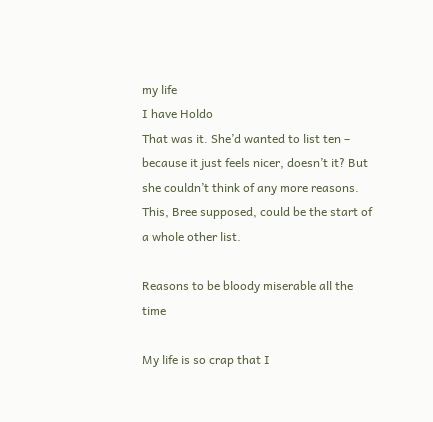my life
I have Holdo
That was it. She’d wanted to list ten – because it just feels nicer, doesn’t it? But she couldn’t think of any more reasons. This, Bree supposed, could be the start of a whole other list.

Reasons to be bloody miserable all the time

My life is so crap that I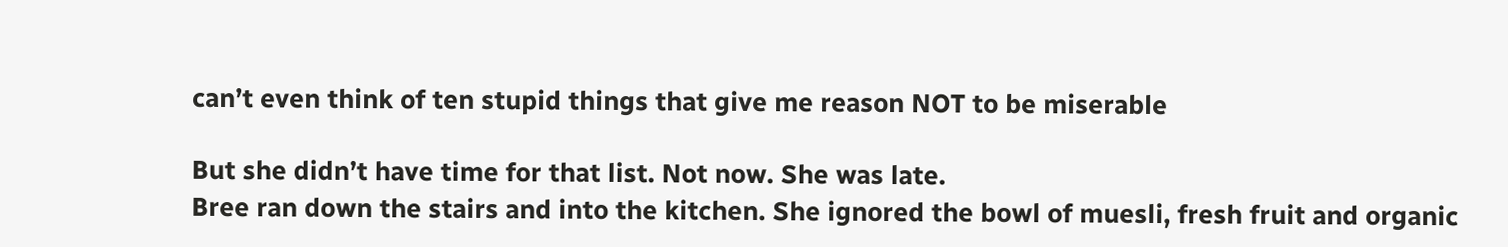can’t even think of ten stupid things that give me reason NOT to be miserable

But she didn’t have time for that list. Not now. She was late.
Bree ran down the stairs and into the kitchen. She ignored the bowl of muesli, fresh fruit and organic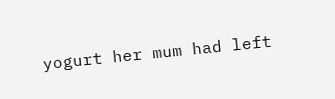yogurt her mum had left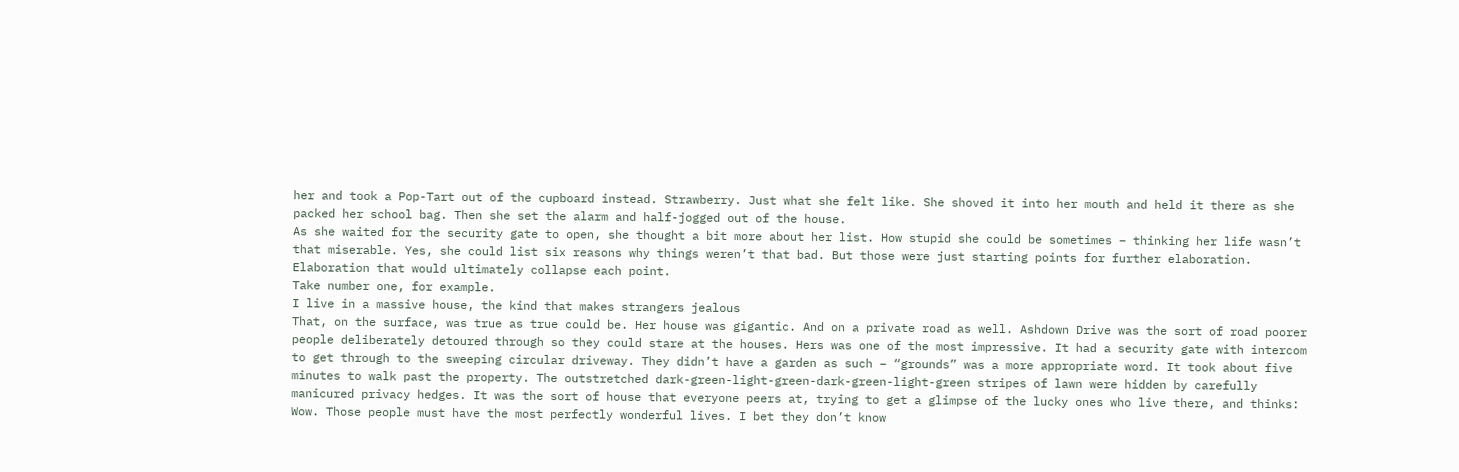her and took a Pop-Tart out of the cupboard instead. Strawberry. Just what she felt like. She shoved it into her mouth and held it there as she packed her school bag. Then she set the alarm and half-jogged out of the house.
As she waited for the security gate to open, she thought a bit more about her list. How stupid she could be sometimes – thinking her life wasn’t that miserable. Yes, she could list six reasons why things weren’t that bad. But those were just starting points for further elaboration. Elaboration that would ultimately collapse each point.
Take number one, for example.
I live in a massive house, the kind that makes strangers jealous
That, on the surface, was true as true could be. Her house was gigantic. And on a private road as well. Ashdown Drive was the sort of road poorer people deliberately detoured through so they could stare at the houses. Hers was one of the most impressive. It had a security gate with intercom to get through to the sweeping circular driveway. They didn’t have a garden as such – “grounds” was a more appropriate word. It took about five minutes to walk past the property. The outstretched dark-green-light-green-dark-green-light-green stripes of lawn were hidden by carefully manicured privacy hedges. It was the sort of house that everyone peers at, trying to get a glimpse of the lucky ones who live there, and thinks: Wow. Those people must have the most perfectly wonderful lives. I bet they don’t know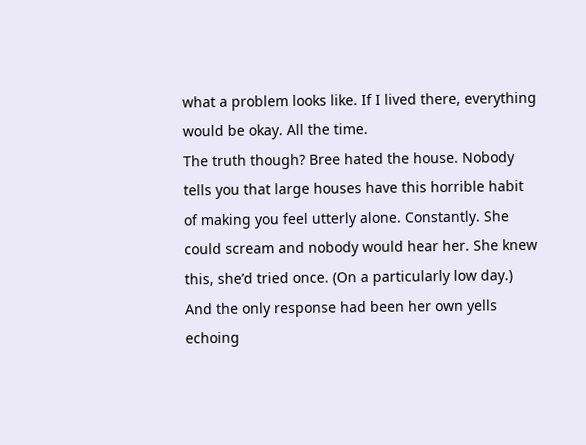what a problem looks like. If I lived there, everything would be okay. All the time.
The truth though? Bree hated the house. Nobody tells you that large houses have this horrible habit of making you feel utterly alone. Constantly. She could scream and nobody would hear her. She knew this, she’d tried once. (On a particularly low day.) And the only response had been her own yells echoing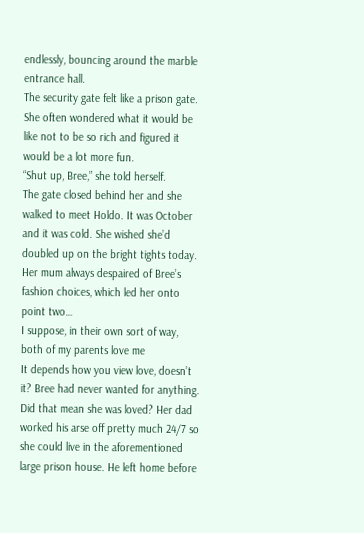endlessly, bouncing around the marble entrance hall.
The security gate felt like a prison gate. She often wondered what it would be like not to be so rich and figured it would be a lot more fun.
“Shut up, Bree,” she told herself.
The gate closed behind her and she walked to meet Holdo. It was October and it was cold. She wished she’d doubled up on the bright tights today. Her mum always despaired of Bree’s fashion choices, which led her onto point two…
I suppose, in their own sort of way, both of my parents love me
It depends how you view love, doesn’t it? Bree had never wanted for anything. Did that mean she was loved? Her dad worked his arse off pretty much 24/7 so she could live in the aforementioned large prison house. He left home before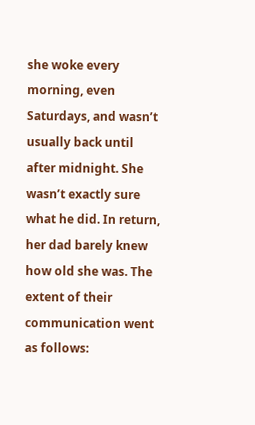she woke every morning, even Saturdays, and wasn’t usually back until after midnight. She wasn’t exactly sure what he did. In return, her dad barely knew how old she was. The extent of their communication went as follows: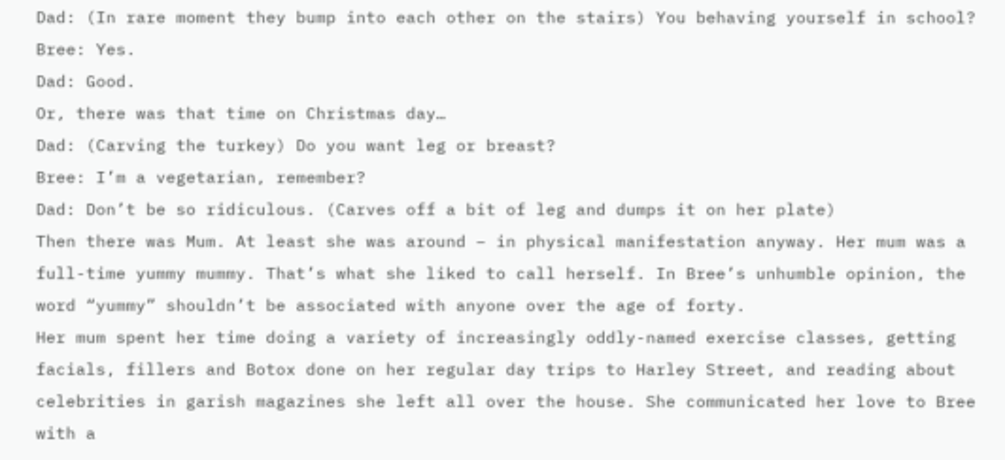Dad: (In rare moment they bump into each other on the stairs) You behaving yourself in school?
Bree: Yes.
Dad: Good.
Or, there was that time on Christmas day…
Dad: (Carving the turkey) Do you want leg or breast?
Bree: I’m a vegetarian, remember?
Dad: Don’t be so ridiculous. (Carves off a bit of leg and dumps it on her plate)
Then there was Mum. At least she was around – in physical manifestation anyway. Her mum was a full-time yummy mummy. That’s what she liked to call herself. In Bree’s unhumble opinion, the word “yummy” shouldn’t be associated with anyone over the age of forty.
Her mum spent her time doing a variety of increasingly oddly-named exercise classes, getting facials, fillers and Botox done on her regular day trips to Harley Street, and reading about celebrities in garish magazines she left all over the house. She communicated her love to Bree with a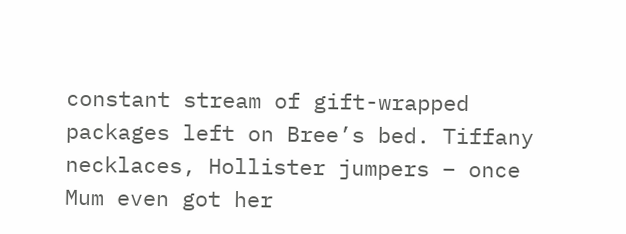constant stream of gift-wrapped packages left on Bree’s bed. Tiffany necklaces, Hollister jumpers – once Mum even got her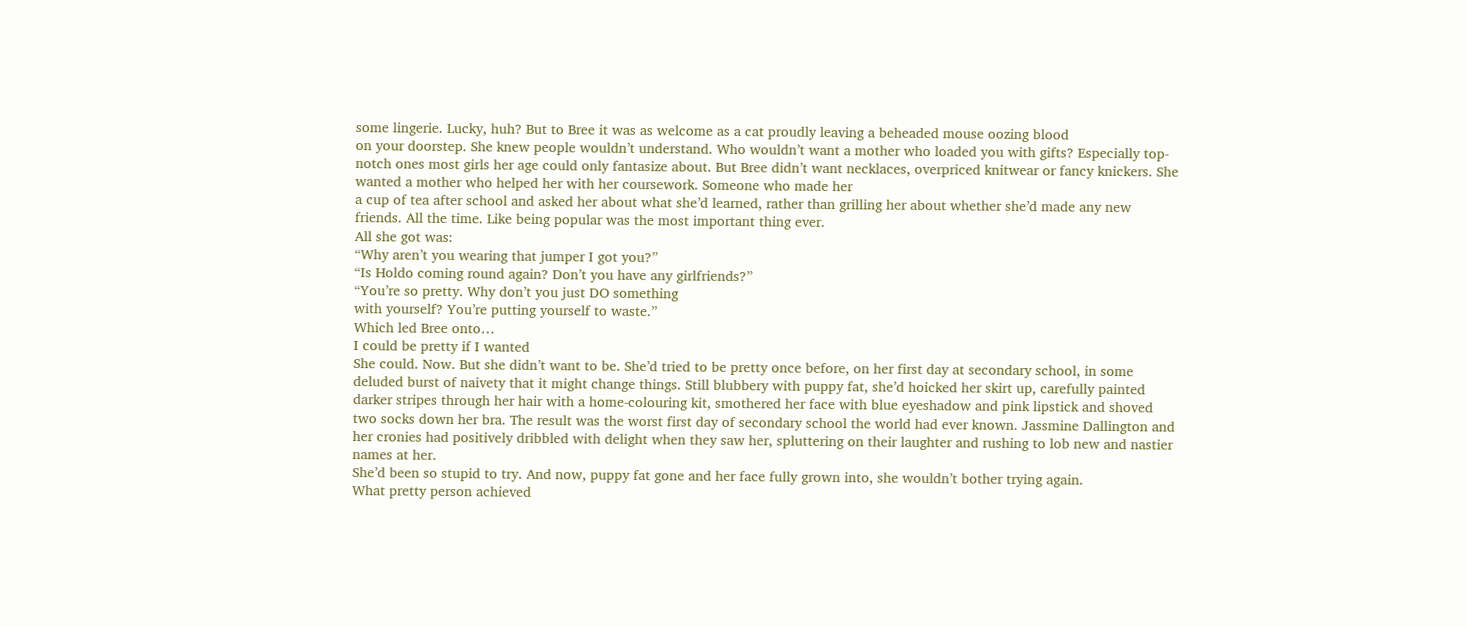some lingerie. Lucky, huh? But to Bree it was as welcome as a cat proudly leaving a beheaded mouse oozing blood
on your doorstep. She knew people wouldn’t understand. Who wouldn’t want a mother who loaded you with gifts? Especially top-notch ones most girls her age could only fantasize about. But Bree didn’t want necklaces, overpriced knitwear or fancy knickers. She wanted a mother who helped her with her coursework. Someone who made her
a cup of tea after school and asked her about what she’d learned, rather than grilling her about whether she’d made any new friends. All the time. Like being popular was the most important thing ever.
All she got was:
“Why aren’t you wearing that jumper I got you?”
“Is Holdo coming round again? Don’t you have any girlfriends?”
“You’re so pretty. Why don’t you just DO something
with yourself? You’re putting yourself to waste.”
Which led Bree onto…
I could be pretty if I wanted
She could. Now. But she didn’t want to be. She’d tried to be pretty once before, on her first day at secondary school, in some deluded burst of naivety that it might change things. Still blubbery with puppy fat, she’d hoicked her skirt up, carefully painted darker stripes through her hair with a home-colouring kit, smothered her face with blue eyeshadow and pink lipstick and shoved two socks down her bra. The result was the worst first day of secondary school the world had ever known. Jassmine Dallington and her cronies had positively dribbled with delight when they saw her, spluttering on their laughter and rushing to lob new and nastier names at her.
She’d been so stupid to try. And now, puppy fat gone and her face fully grown into, she wouldn’t bother trying again.
What pretty person achieved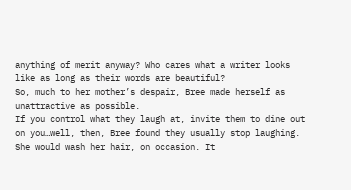anything of merit anyway? Who cares what a writer looks like as long as their words are beautiful?
So, much to her mother’s despair, Bree made herself as unattractive as possible.
If you control what they laugh at, invite them to dine out on you…well, then, Bree found they usually stop laughing.
She would wash her hair, on occasion. It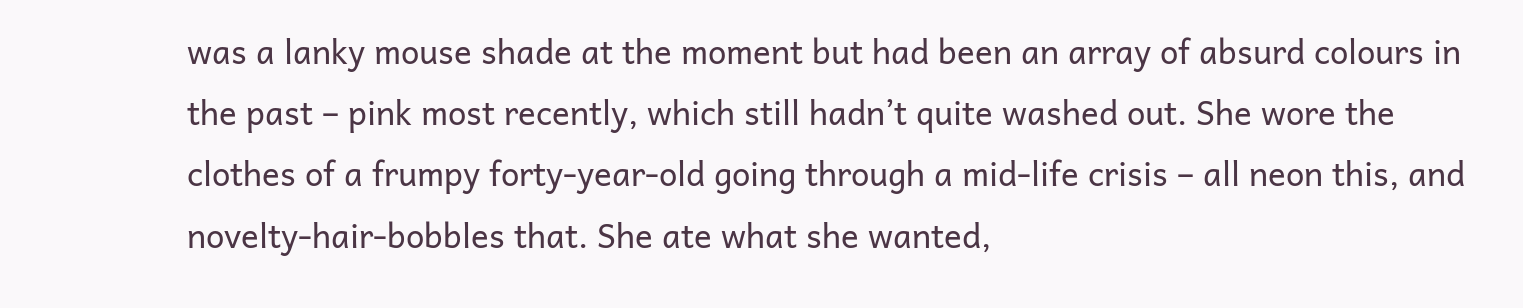was a lanky mouse shade at the moment but had been an array of absurd colours in the past – pink most recently, which still hadn’t quite washed out. She wore the clothes of a frumpy forty-year-old going through a mid-life crisis – all neon this, and novelty-hair-bobbles that. She ate what she wanted,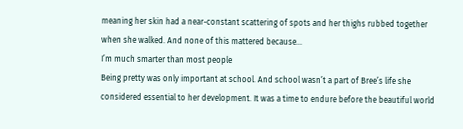meaning her skin had a near-constant scattering of spots and her thighs rubbed together when she walked. And none of this mattered because…
I’m much smarter than most people
Being pretty was only important at school. And school wasn’t a part of Bree’s life she considered essential to her development. It was a time to endure before the beautiful world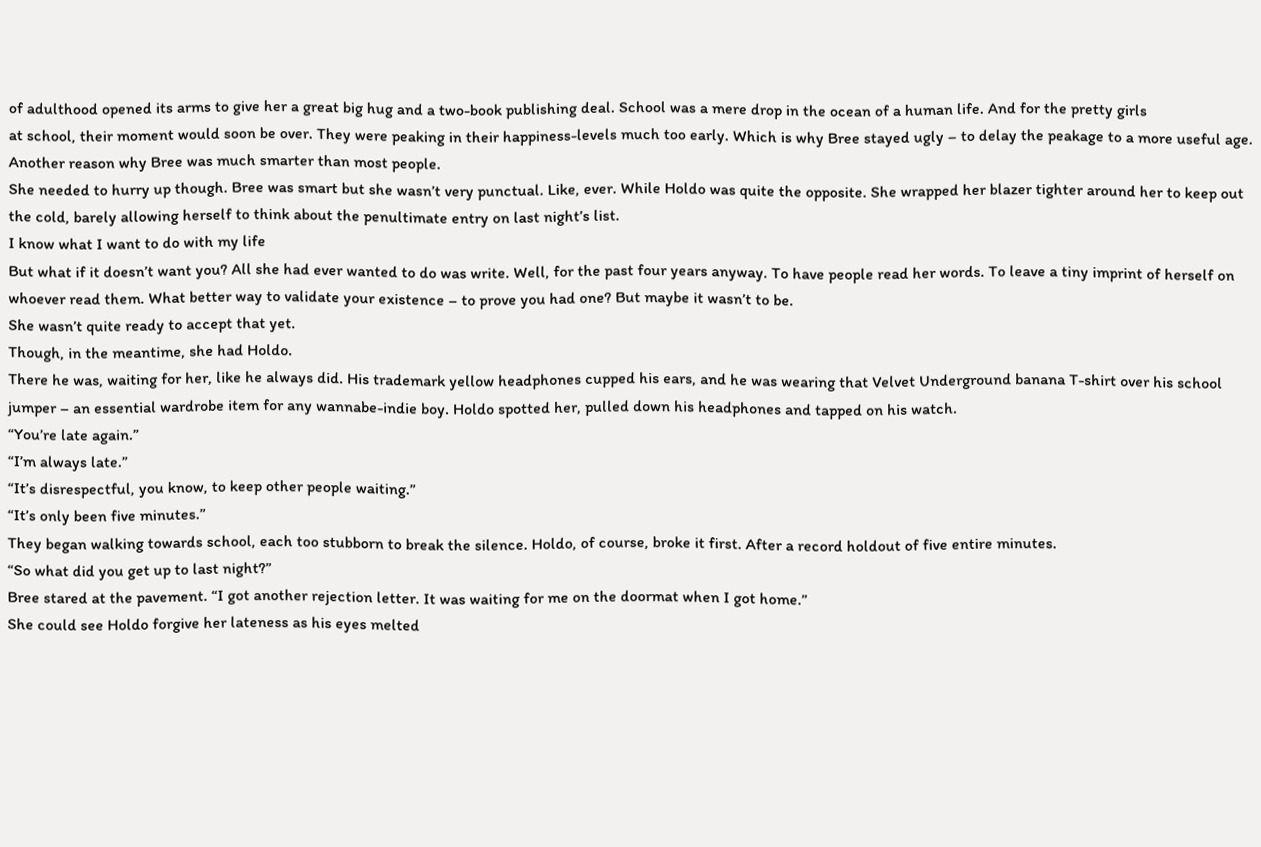of adulthood opened its arms to give her a great big hug and a two-book publishing deal. School was a mere drop in the ocean of a human life. And for the pretty girls
at school, their moment would soon be over. They were peaking in their happiness-levels much too early. Which is why Bree stayed ugly – to delay the peakage to a more useful age. Another reason why Bree was much smarter than most people.
She needed to hurry up though. Bree was smart but she wasn’t very punctual. Like, ever. While Holdo was quite the opposite. She wrapped her blazer tighter around her to keep out the cold, barely allowing herself to think about the penultimate entry on last night’s list.
I know what I want to do with my life
But what if it doesn’t want you? All she had ever wanted to do was write. Well, for the past four years anyway. To have people read her words. To leave a tiny imprint of herself on whoever read them. What better way to validate your existence – to prove you had one? But maybe it wasn’t to be.
She wasn’t quite ready to accept that yet.
Though, in the meantime, she had Holdo.
There he was, waiting for her, like he always did. His trademark yellow headphones cupped his ears, and he was wearing that Velvet Underground banana T-shirt over his school jumper – an essential wardrobe item for any wannabe-indie boy. Holdo spotted her, pulled down his headphones and tapped on his watch.
“You’re late again.”
“I’m always late.”
“It’s disrespectful, you know, to keep other people waiting.”
“It’s only been five minutes.”
They began walking towards school, each too stubborn to break the silence. Holdo, of course, broke it first. After a record holdout of five entire minutes.
“So what did you get up to last night?”
Bree stared at the pavement. “I got another rejection letter. It was waiting for me on the doormat when I got home.”
She could see Holdo forgive her lateness as his eyes melted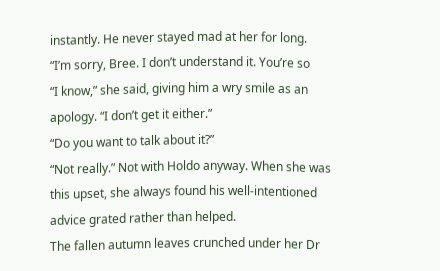instantly. He never stayed mad at her for long.
“I’m sorry, Bree. I don’t understand it. You’re so
“I know,” she said, giving him a wry smile as an apology. “I don’t get it either.”
“Do you want to talk about it?”
“Not really.” Not with Holdo anyway. When she was this upset, she always found his well-intentioned advice grated rather than helped.
The fallen autumn leaves crunched under her Dr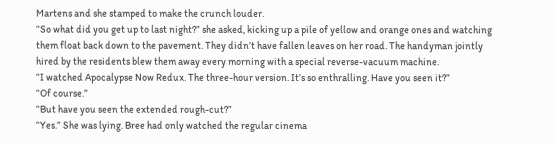Martens and she stamped to make the crunch louder.
“So what did you get up to last night?” she asked, kicking up a pile of yellow and orange ones and watching them float back down to the pavement. They didn’t have fallen leaves on her road. The handyman jointly hired by the residents blew them away every morning with a special reverse-vacuum machine.
“I watched Apocalypse Now Redux. The three-hour version. It’s so enthralling. Have you seen it?”
“Of course.”
“But have you seen the extended rough-cut?”
“Yes.” She was lying. Bree had only watched the regular cinema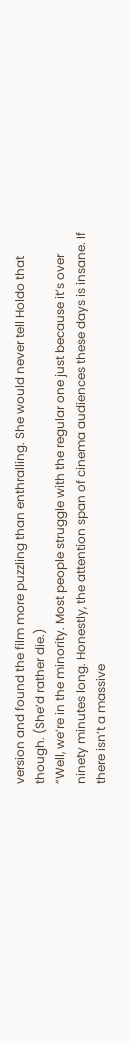version and found the film more puzzling than enthralling. She would never tell Holdo that though. (She’d rather die.)
“Well, we’re in the minority. Most people struggle with the regular one just because it’s over ninety minutes long. Honestly, the attention span of cinema audiences these days is insane. If there isn’t a massive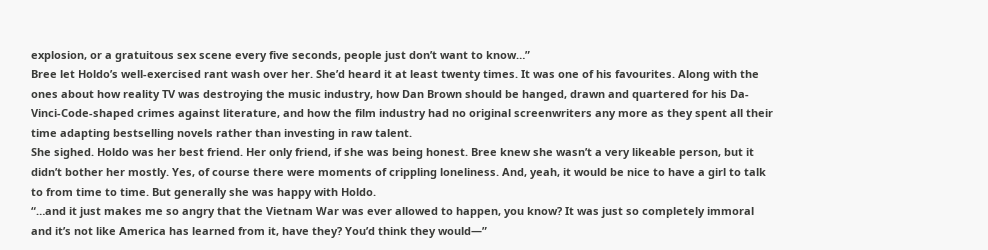explosion, or a gratuitous sex scene every five seconds, people just don’t want to know…”
Bree let Holdo’s well-exercised rant wash over her. She’d heard it at least twenty times. It was one of his favourites. Along with the ones about how reality TV was destroying the music industry, how Dan Brown should be hanged, drawn and quartered for his Da-Vinci-Code-shaped crimes against literature, and how the film industry had no original screenwriters any more as they spent all their time adapting bestselling novels rather than investing in raw talent.
She sighed. Holdo was her best friend. Her only friend, if she was being honest. Bree knew she wasn’t a very likeable person, but it didn’t bother her mostly. Yes, of course there were moments of crippling loneliness. And, yeah, it would be nice to have a girl to talk to from time to time. But generally she was happy with Holdo.
“…and it just makes me so angry that the Vietnam War was ever allowed to happen, you know? It was just so completely immoral and it’s not like America has learned from it, have they? You’d think they would—”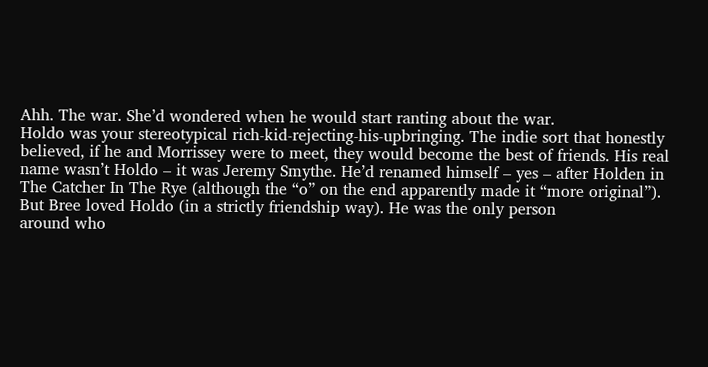Ahh. The war. She’d wondered when he would start ranting about the war.
Holdo was your stereotypical rich-kid-rejecting-his-upbringing. The indie sort that honestly believed, if he and Morrissey were to meet, they would become the best of friends. His real name wasn’t Holdo – it was Jeremy Smythe. He’d renamed himself – yes – after Holden in The Catcher In The Rye (although the “o” on the end apparently made it “more original”). But Bree loved Holdo (in a strictly friendship way). He was the only person
around who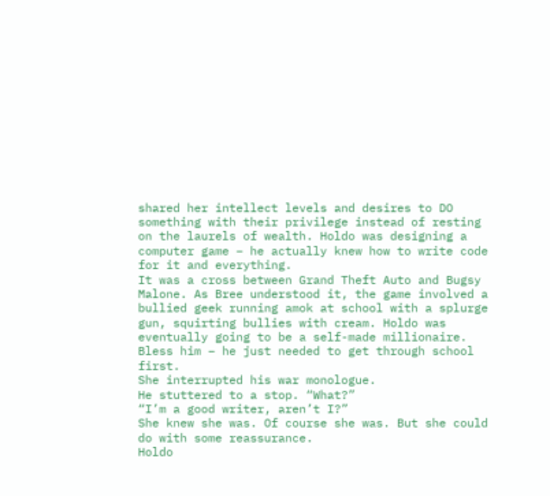shared her intellect levels and desires to DO something with their privilege instead of resting on the laurels of wealth. Holdo was designing a computer game – he actually knew how to write code for it and everything.
It was a cross between Grand Theft Auto and Bugsy Malone. As Bree understood it, the game involved a bullied geek running amok at school with a splurge gun, squirting bullies with cream. Holdo was eventually going to be a self-made millionaire. Bless him – he just needed to get through school first.
She interrupted his war monologue.
He stuttered to a stop. “What?”
“I’m a good writer, aren’t I?”
She knew she was. Of course she was. But she could do with some reassurance.
Holdo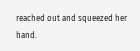reached out and squeezed her hand.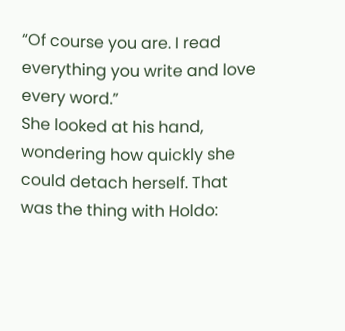“Of course you are. I read everything you write and love every word.”
She looked at his hand, wondering how quickly she could detach herself. That was the thing with Holdo: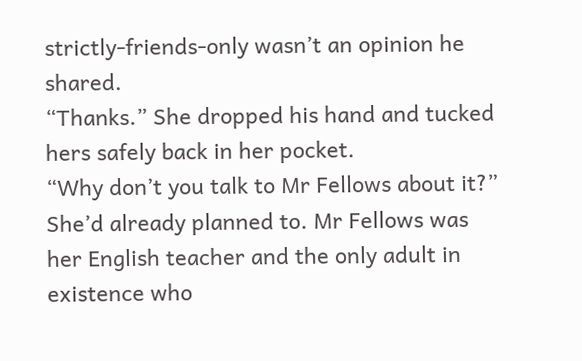strictly-friends-only wasn’t an opinion he shared.
“Thanks.” She dropped his hand and tucked hers safely back in her pocket.
“Why don’t you talk to Mr Fellows about it?”
She’d already planned to. Mr Fellows was her English teacher and the only adult in existence who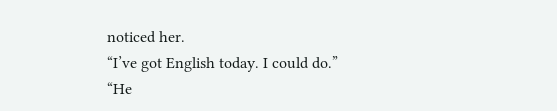noticed her.
“I’ve got English today. I could do.”
“He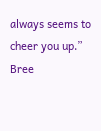always seems to cheer you up.”
Bree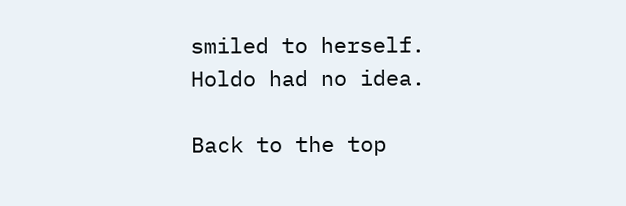smiled to herself.
Holdo had no idea.

Back to the top